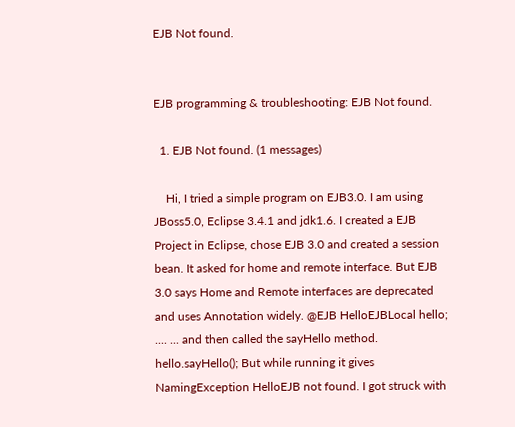EJB Not found.


EJB programming & troubleshooting: EJB Not found.

  1. EJB Not found. (1 messages)

    Hi, I tried a simple program on EJB3.0. I am using JBoss5.0, Eclipse 3.4.1 and jdk1.6. I created a EJB Project in Eclipse, chose EJB 3.0 and created a session bean. It asked for home and remote interface. But EJB 3.0 says Home and Remote interfaces are deprecated and uses Annotation widely. @EJB HelloEJBLocal hello; .... ... and then called the sayHello method. hello.sayHello(); But while running it gives NamingException HelloEJB not found. I got struck with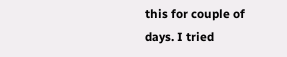this for couple of days. I tried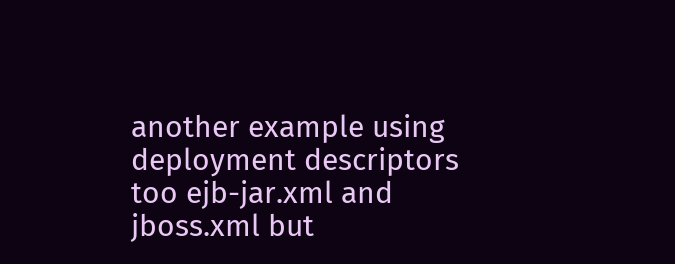another example using deployment descriptors too ejb-jar.xml and jboss.xml but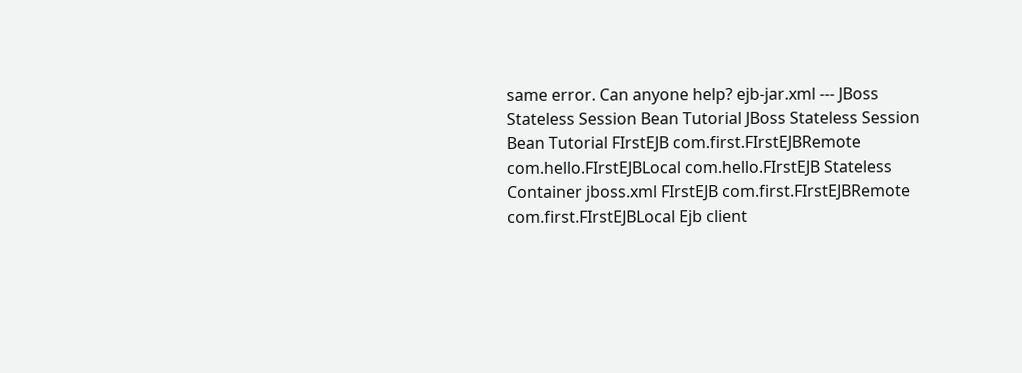same error. Can anyone help? ejb-jar.xml --- JBoss Stateless Session Bean Tutorial JBoss Stateless Session Bean Tutorial FIrstEJB com.first.FIrstEJBRemote com.hello.FIrstEJBLocal com.hello.FIrstEJB Stateless Container jboss.xml FIrstEJB com.first.FIrstEJBRemote com.first.FIrstEJBLocal Ejb client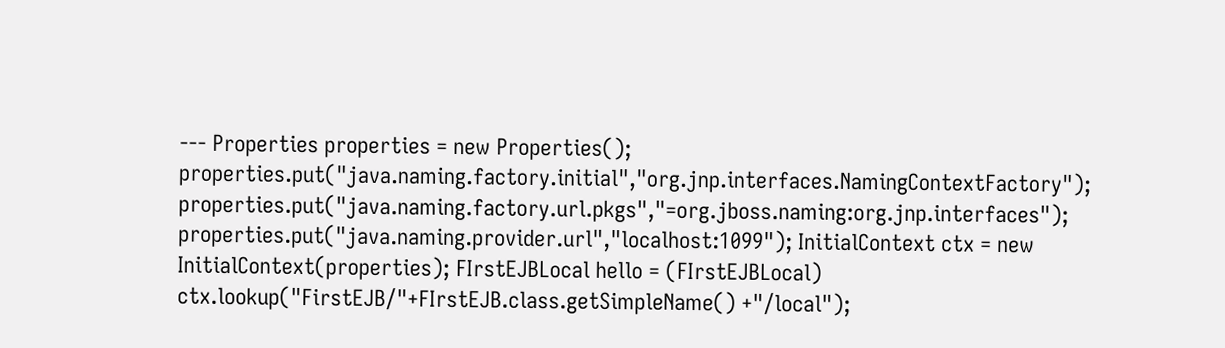--- Properties properties = new Properties(); properties.put("java.naming.factory.initial","org.jnp.interfaces.NamingContextFactory"); properties.put("java.naming.factory.url.pkgs","=org.jboss.naming:org.jnp.interfaces"); properties.put("java.naming.provider.url","localhost:1099"); InitialContext ctx = new InitialContext(properties); FIrstEJBLocal hello = (FIrstEJBLocal) ctx.lookup("FirstEJB/"+FIrstEJB.class.getSimpleName() +"/local");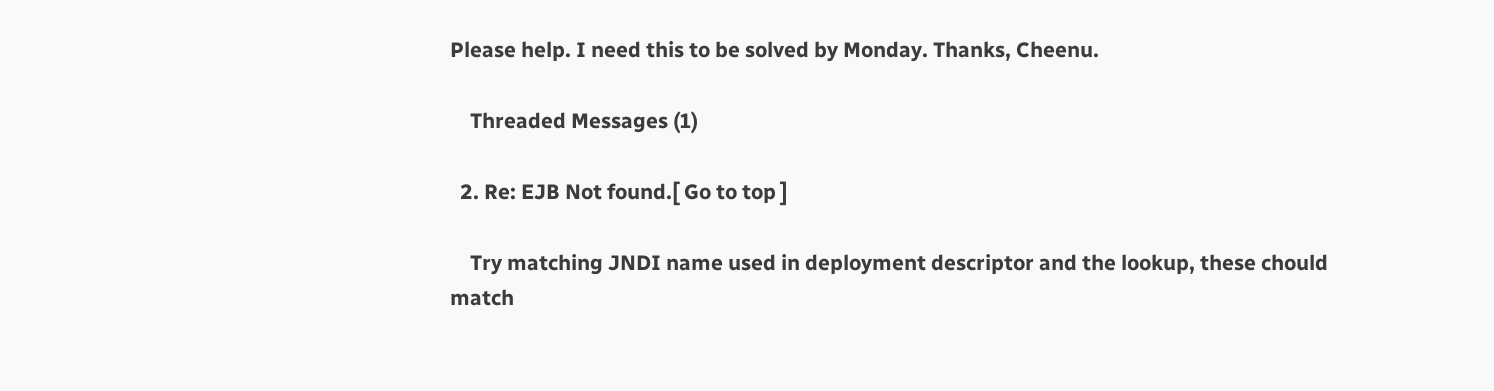Please help. I need this to be solved by Monday. Thanks, Cheenu.

    Threaded Messages (1)

  2. Re: EJB Not found.[ Go to top ]

    Try matching JNDI name used in deployment descriptor and the lookup, these chould match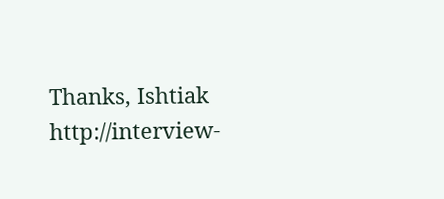Thanks, Ishtiak http://interview-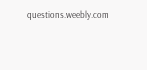questions.weebly.com